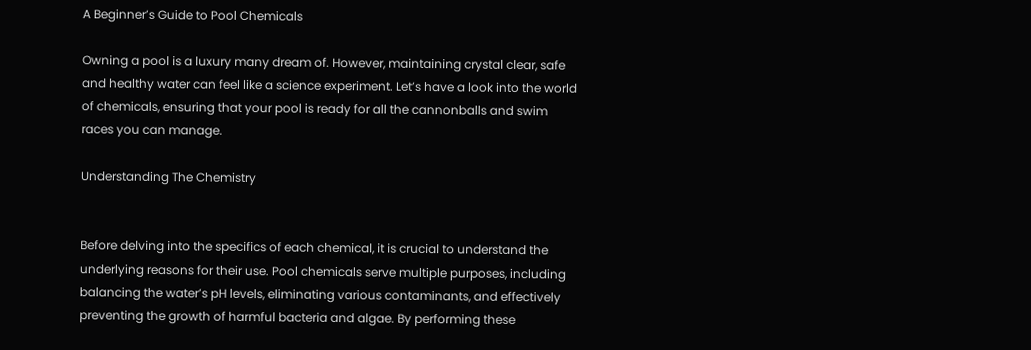A Beginner’s Guide to Pool Chemicals

Owning a pool is a luxury many dream of. However, maintaining crystal clear, safe and healthy water can feel like a science experiment. Let’s have a look into the world of chemicals, ensuring that your pool is ready for all the cannonballs and swim races you can manage.

Understanding The Chemistry


Before delving into the specifics of each chemical, it is crucial to understand the underlying reasons for their use. Pool chemicals serve multiple purposes, including balancing the water’s pH levels, eliminating various contaminants, and effectively preventing the growth of harmful bacteria and algae. By performing these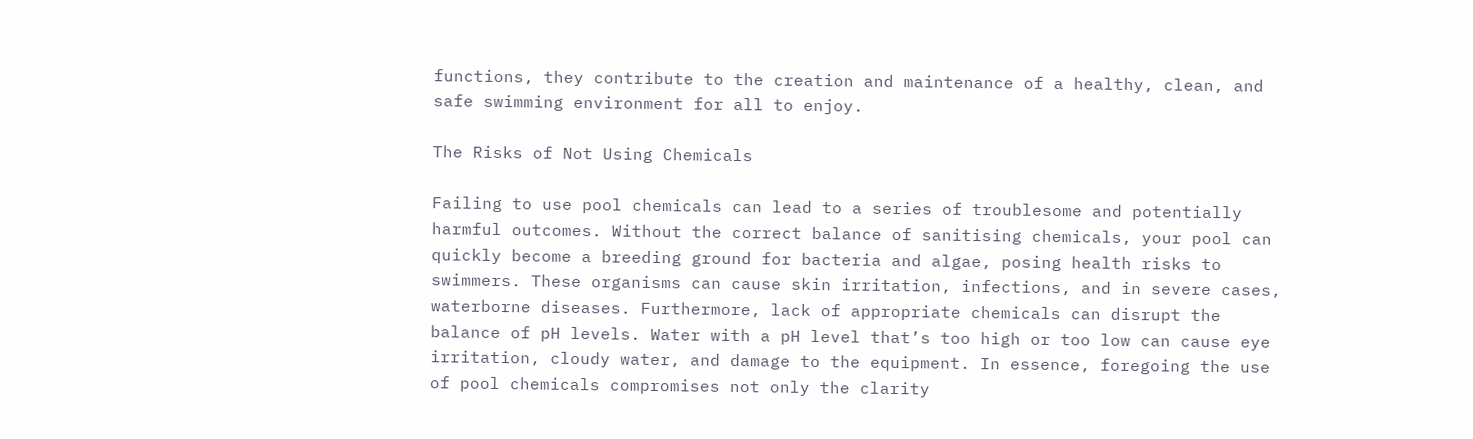functions, they contribute to the creation and maintenance of a healthy, clean, and safe swimming environment for all to enjoy.

The Risks of Not Using Chemicals

Failing to use pool chemicals can lead to a series of troublesome and potentially harmful outcomes. Without the correct balance of sanitising chemicals, your pool can quickly become a breeding ground for bacteria and algae, posing health risks to swimmers. These organisms can cause skin irritation, infections, and in severe cases, waterborne diseases. Furthermore, lack of appropriate chemicals can disrupt the balance of pH levels. Water with a pH level that’s too high or too low can cause eye irritation, cloudy water, and damage to the equipment. In essence, foregoing the use of pool chemicals compromises not only the clarity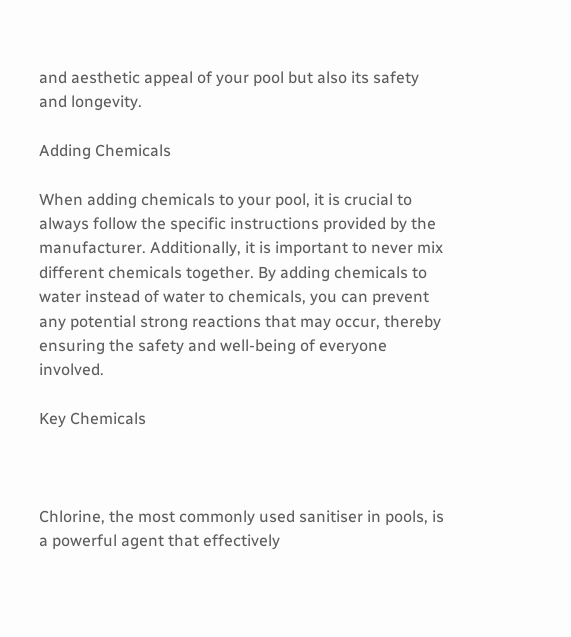and aesthetic appeal of your pool but also its safety and longevity.

Adding Chemicals

When adding chemicals to your pool, it is crucial to always follow the specific instructions provided by the manufacturer. Additionally, it is important to never mix different chemicals together. By adding chemicals to water instead of water to chemicals, you can prevent any potential strong reactions that may occur, thereby ensuring the safety and well-being of everyone involved.

Key Chemicals



Chlorine, the most commonly used sanitiser in pools, is a powerful agent that effectively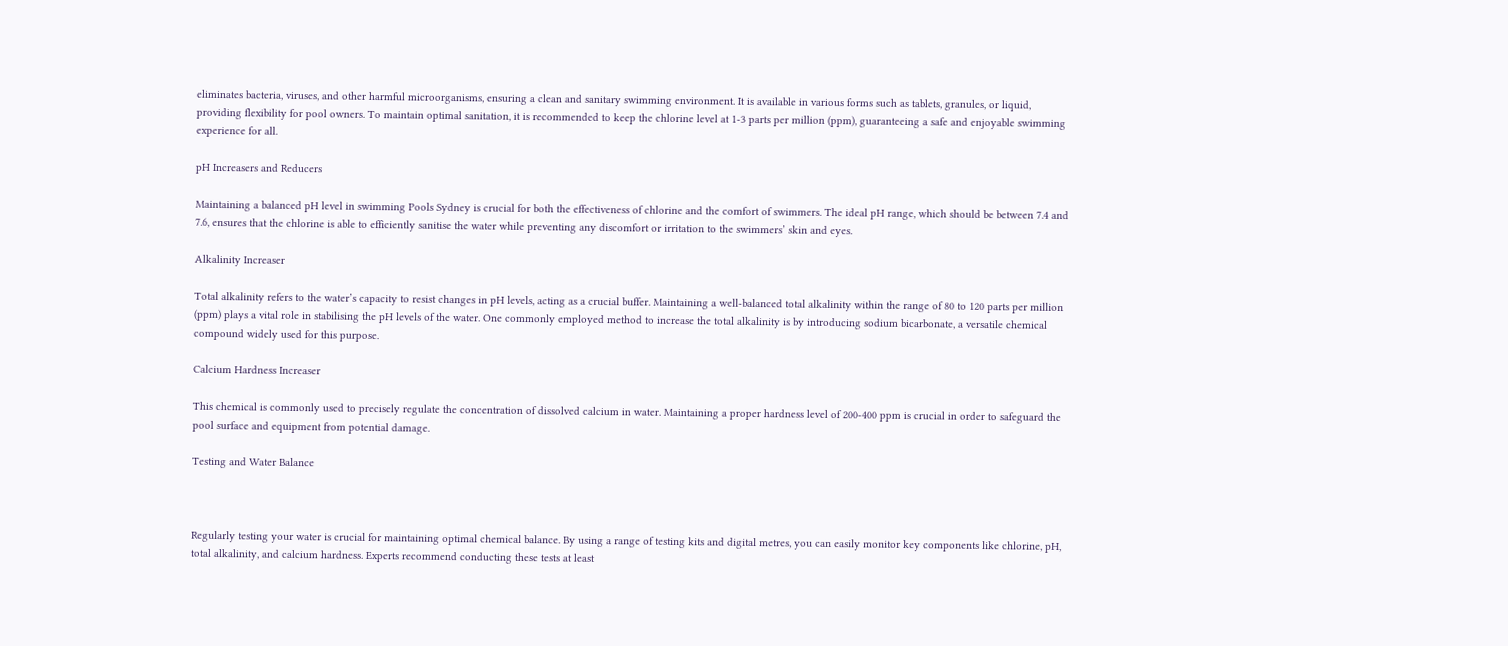eliminates bacteria, viruses, and other harmful microorganisms, ensuring a clean and sanitary swimming environment. It is available in various forms such as tablets, granules, or liquid, providing flexibility for pool owners. To maintain optimal sanitation, it is recommended to keep the chlorine level at 1-3 parts per million (ppm), guaranteeing a safe and enjoyable swimming experience for all.

pH Increasers and Reducers

Maintaining a balanced pH level in swimming Pools Sydney is crucial for both the effectiveness of chlorine and the comfort of swimmers. The ideal pH range, which should be between 7.4 and 7.6, ensures that the chlorine is able to efficiently sanitise the water while preventing any discomfort or irritation to the swimmers’ skin and eyes.

Alkalinity Increaser

Total alkalinity refers to the water’s capacity to resist changes in pH levels, acting as a crucial buffer. Maintaining a well-balanced total alkalinity within the range of 80 to 120 parts per million (ppm) plays a vital role in stabilising the pH levels of the water. One commonly employed method to increase the total alkalinity is by introducing sodium bicarbonate, a versatile chemical compound widely used for this purpose.

Calcium Hardness Increaser

This chemical is commonly used to precisely regulate the concentration of dissolved calcium in water. Maintaining a proper hardness level of 200-400 ppm is crucial in order to safeguard the pool surface and equipment from potential damage.

Testing and Water Balance



Regularly testing your water is crucial for maintaining optimal chemical balance. By using a range of testing kits and digital metres, you can easily monitor key components like chlorine, pH, total alkalinity, and calcium hardness. Experts recommend conducting these tests at least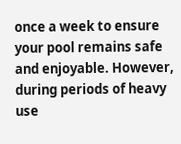once a week to ensure your pool remains safe and enjoyable. However, during periods of heavy use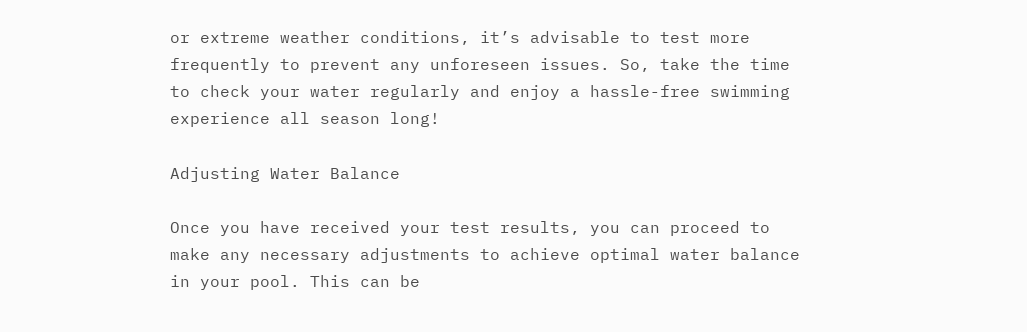or extreme weather conditions, it’s advisable to test more frequently to prevent any unforeseen issues. So, take the time to check your water regularly and enjoy a hassle-free swimming experience all season long!

Adjusting Water Balance

Once you have received your test results, you can proceed to make any necessary adjustments to achieve optimal water balance in your pool. This can be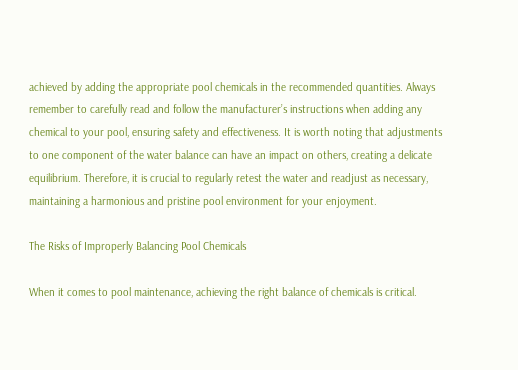achieved by adding the appropriate pool chemicals in the recommended quantities. Always remember to carefully read and follow the manufacturer’s instructions when adding any chemical to your pool, ensuring safety and effectiveness. It is worth noting that adjustments to one component of the water balance can have an impact on others, creating a delicate equilibrium. Therefore, it is crucial to regularly retest the water and readjust as necessary, maintaining a harmonious and pristine pool environment for your enjoyment.

The Risks of Improperly Balancing Pool Chemicals

When it comes to pool maintenance, achieving the right balance of chemicals is critical.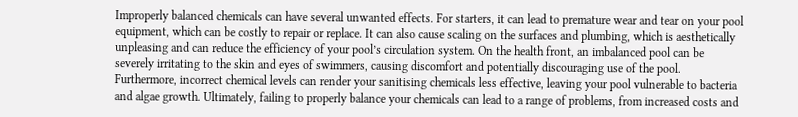Improperly balanced chemicals can have several unwanted effects. For starters, it can lead to premature wear and tear on your pool equipment, which can be costly to repair or replace. It can also cause scaling on the surfaces and plumbing, which is aesthetically unpleasing and can reduce the efficiency of your pool’s circulation system. On the health front, an imbalanced pool can be severely irritating to the skin and eyes of swimmers, causing discomfort and potentially discouraging use of the pool. Furthermore, incorrect chemical levels can render your sanitising chemicals less effective, leaving your pool vulnerable to bacteria and algae growth. Ultimately, failing to properly balance your chemicals can lead to a range of problems, from increased costs and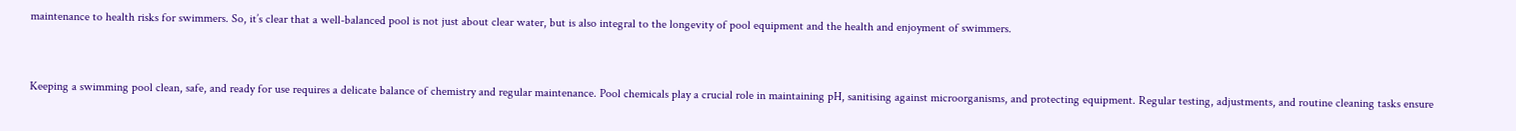maintenance to health risks for swimmers. So, it’s clear that a well-balanced pool is not just about clear water, but is also integral to the longevity of pool equipment and the health and enjoyment of swimmers.


Keeping a swimming pool clean, safe, and ready for use requires a delicate balance of chemistry and regular maintenance. Pool chemicals play a crucial role in maintaining pH, sanitising against microorganisms, and protecting equipment. Regular testing, adjustments, and routine cleaning tasks ensure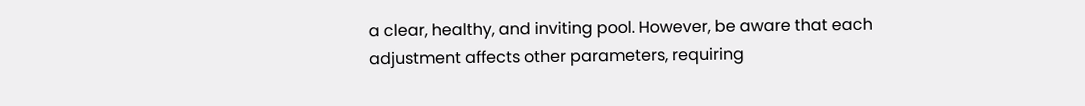a clear, healthy, and inviting pool. However, be aware that each adjustment affects other parameters, requiring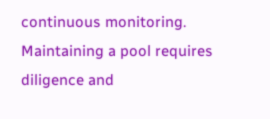continuous monitoring. Maintaining a pool requires diligence and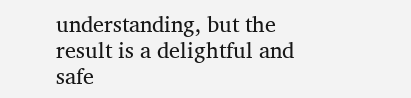understanding, but the result is a delightful and safe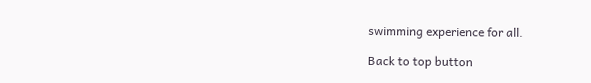swimming experience for all.

Back to top button